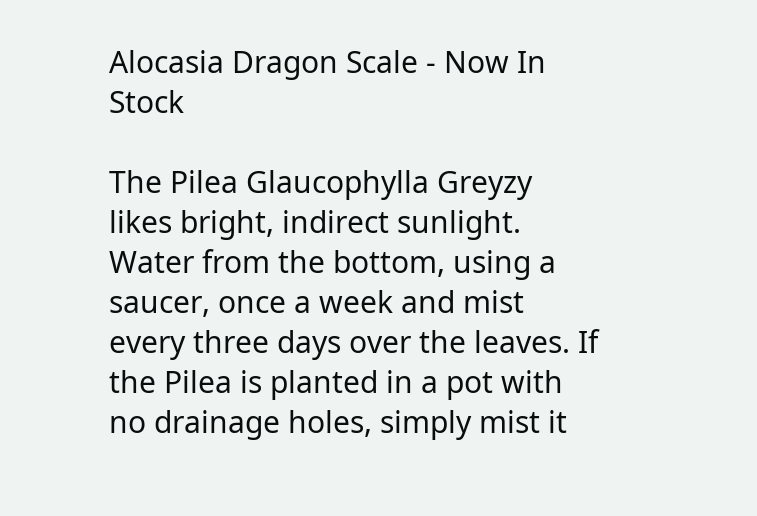Alocasia Dragon Scale - Now In Stock

The Pilea Glaucophylla Greyzy likes bright, indirect sunlight. Water from the bottom, using a saucer, once a week and mist every three days over the leaves. If the Pilea is planted in a pot with no drainage holes, simply mist it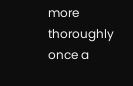more thoroughly once a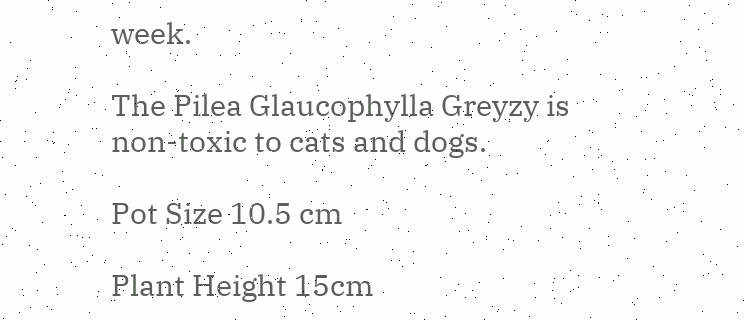week.

The Pilea Glaucophylla Greyzy is non-toxic to cats and dogs.

Pot Size 10.5 cm

Plant Height 15cm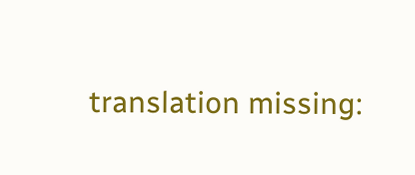translation missing: